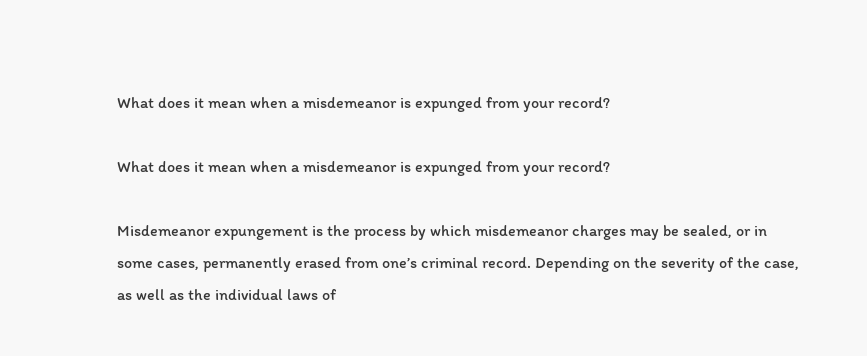What does it mean when a misdemeanor is expunged from your record?

What does it mean when a misdemeanor is expunged from your record?

Misdemeanor expungement is the process by which misdemeanor charges may be sealed, or in some cases, permanently erased from one’s criminal record. Depending on the severity of the case, as well as the individual laws of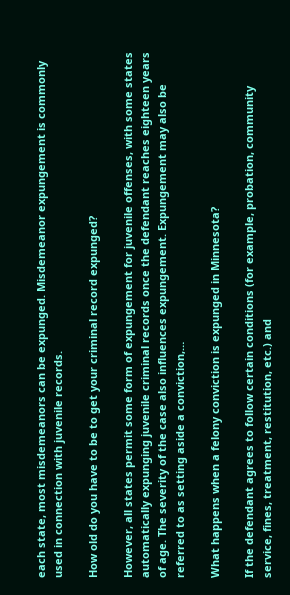each state, most misdemeanors can be expunged. Misdemeanor expungement is commonly used in connection with juvenile records.

How old do you have to be to get your criminal record expunged?

However, all states permit some form of expungement for juvenile offenses, with some states automatically expunging juvenile criminal records once the defendant reaches eighteen years of age. The severity of the case also influences expungement. Expungement may also be referred to as setting aside a conviction,…

What happens when a felony conviction is expunged in Minnesota?

If the defendant agrees to follow certain conditions (for example, probation, community service, fines, treatment, restitution, etc.) and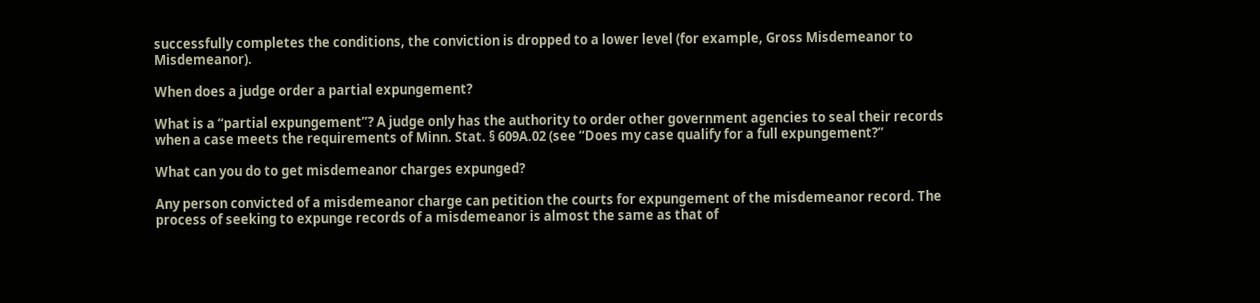successfully completes the conditions, the conviction is dropped to a lower level (for example, Gross Misdemeanor to Misdemeanor).

When does a judge order a partial expungement?

What is a “partial expungement”? A judge only has the authority to order other government agencies to seal their records when a case meets the requirements of Minn. Stat. § 609A.02 (see “Does my case qualify for a full expungement?”

What can you do to get misdemeanor charges expunged?

Any person convicted of a misdemeanor charge can petition the courts for expungement of the misdemeanor record. The process of seeking to expunge records of a misdemeanor is almost the same as that of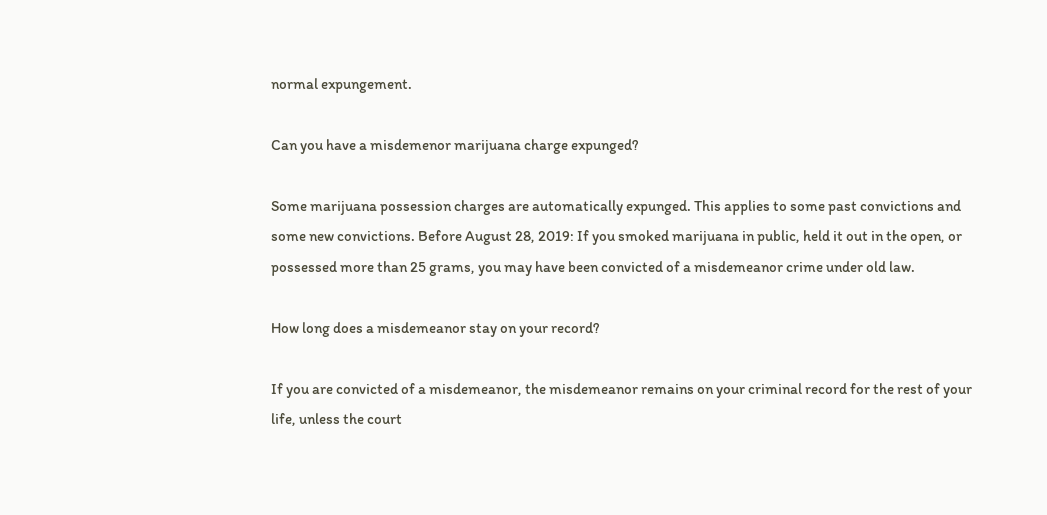normal expungement.

Can you have a misdemenor marijuana charge expunged?

Some marijuana possession charges are automatically expunged. This applies to some past convictions and some new convictions. Before August 28, 2019: If you smoked marijuana in public, held it out in the open, or possessed more than 25 grams, you may have been convicted of a misdemeanor crime under old law.

How long does a misdemeanor stay on your record?

If you are convicted of a misdemeanor, the misdemeanor remains on your criminal record for the rest of your life, unless the court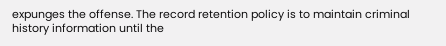expunges the offense. The record retention policy is to maintain criminal history information until the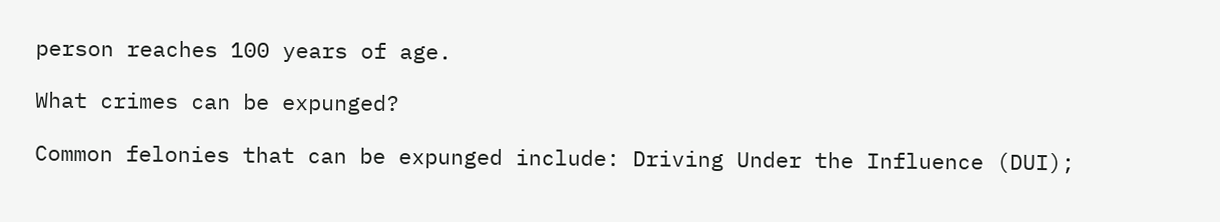person reaches 100 years of age.

What crimes can be expunged?

Common felonies that can be expunged include: Driving Under the Influence (DUI);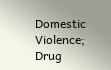Domestic Violence; Drug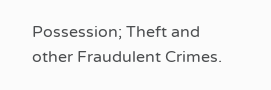Possession; Theft and other Fraudulent Crimes.